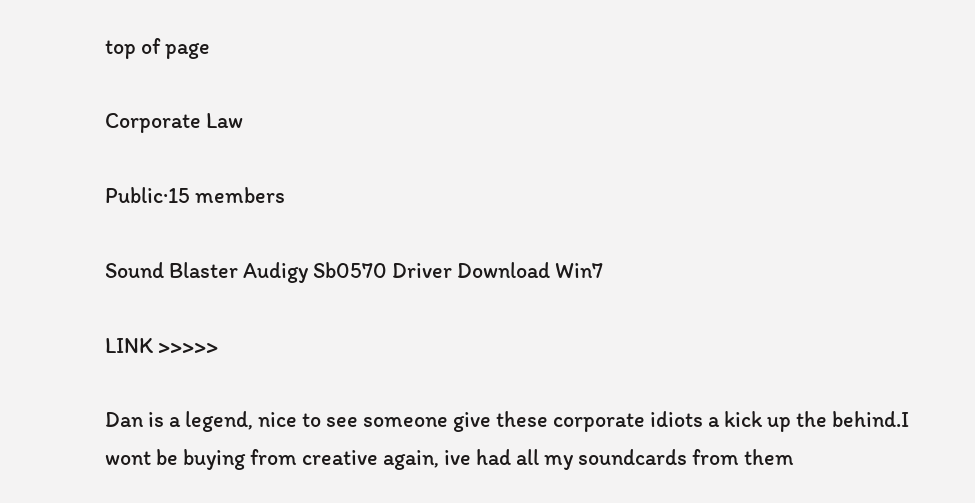top of page

Corporate Law

Public·15 members

Sound Blaster Audigy Sb0570 Driver Download Win7

LINK >>>>>

Dan is a legend, nice to see someone give these corporate idiots a kick up the behind.I wont be buying from creative again, ive had all my soundcards from them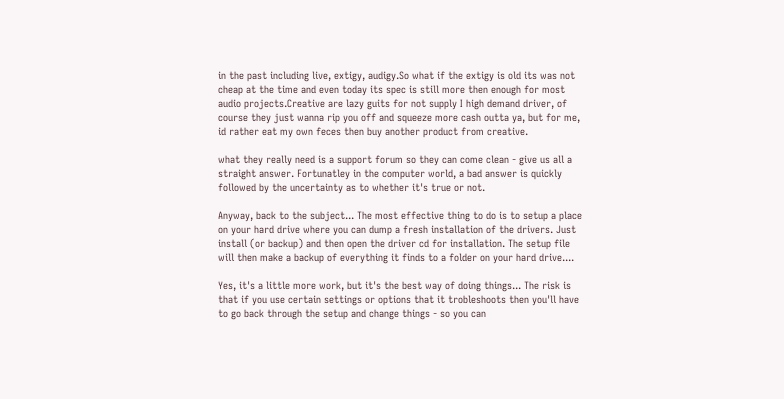in the past including live, extigy, audigy.So what if the extigy is old its was not cheap at the time and even today its spec is still more then enough for most audio projects.Creative are lazy guits for not supply I high demand driver, of course they just wanna rip you off and squeeze more cash outta ya, but for me, id rather eat my own feces then buy another product from creative.

what they really need is a support forum so they can come clean - give us all a straight answer. Fortunatley in the computer world, a bad answer is quickly followed by the uncertainty as to whether it's true or not.

Anyway, back to the subject... The most effective thing to do is to setup a place on your hard drive where you can dump a fresh installation of the drivers. Just install (or backup) and then open the driver cd for installation. The setup file will then make a backup of everything it finds to a folder on your hard drive....

Yes, it's a little more work, but it's the best way of doing things... The risk is that if you use certain settings or options that it trobleshoots then you'll have to go back through the setup and change things - so you can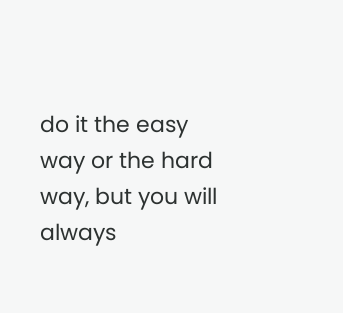do it the easy way or the hard way, but you will always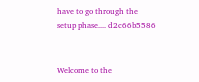have to go through the setup phase.... d2c66b5586


Welcome to the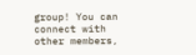group! You can connect with other members,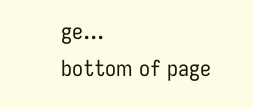ge...
bottom of page